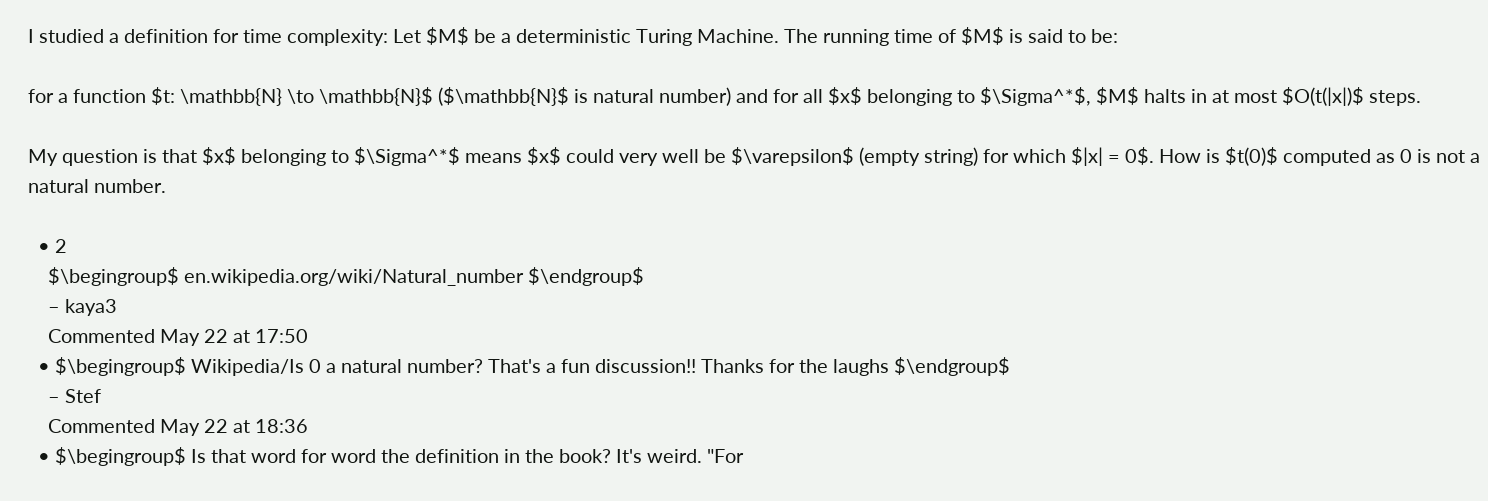I studied a definition for time complexity: Let $M$ be a deterministic Turing Machine. The running time of $M$ is said to be:

for a function $t: \mathbb{N} \to \mathbb{N}$ ($\mathbb{N}$ is natural number) and for all $x$ belonging to $\Sigma^*$, $M$ halts in at most $O(t(|x|)$ steps.

My question is that $x$ belonging to $\Sigma^*$ means $x$ could very well be $\varepsilon$ (empty string) for which $|x| = 0$. How is $t(0)$ computed as 0 is not a natural number.

  • 2
    $\begingroup$ en.wikipedia.org/wiki/Natural_number $\endgroup$
    – kaya3
    Commented May 22 at 17:50
  • $\begingroup$ Wikipedia/Is 0 a natural number? That's a fun discussion!! Thanks for the laughs $\endgroup$
    – Stef
    Commented May 22 at 18:36
  • $\begingroup$ Is that word for word the definition in the book? It's weird. "For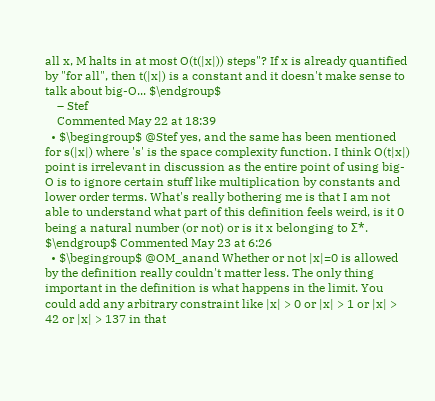all x, M halts in at most O(t(|x|)) steps"? If x is already quantified by "for all", then t(|x|) is a constant and it doesn't make sense to talk about big-O... $\endgroup$
    – Stef
    Commented May 22 at 18:39
  • $\begingroup$ @Stef yes, and the same has been mentioned for s(|x|) where 's' is the space complexity function. I think O(t|x|) point is irrelevant in discussion as the entire point of using big-O is to ignore certain stuff like multiplication by constants and lower order terms. What's really bothering me is that I am not able to understand what part of this definition feels weird, is it 0 being a natural number (or not) or is it x belonging to Σ*. $\endgroup$ Commented May 23 at 6:26
  • $\begingroup$ @OM_anand Whether or not |x|=0 is allowed by the definition really couldn't matter less. The only thing important in the definition is what happens in the limit. You could add any arbitrary constraint like |x| > 0 or |x| > 1 or |x| > 42 or |x| > 137 in that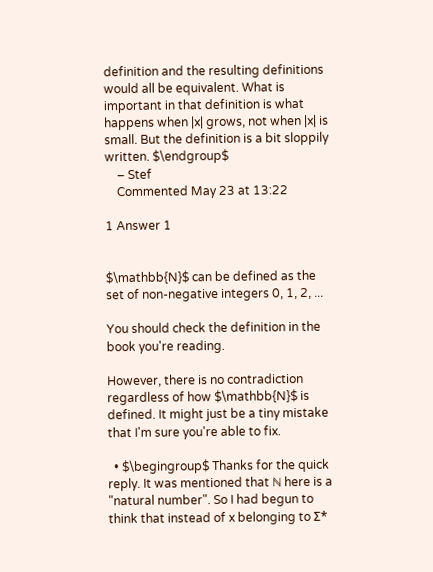definition and the resulting definitions would all be equivalent. What is important in that definition is what happens when |x| grows, not when |x| is small. But the definition is a bit sloppily written. $\endgroup$
    – Stef
    Commented May 23 at 13:22

1 Answer 1


$\mathbb{N}$ can be defined as the set of non-negative integers 0, 1, 2, ...

You should check the definition in the book you're reading.

However, there is no contradiction regardless of how $\mathbb{N}$ is defined. It might just be a tiny mistake that I'm sure you're able to fix.

  • $\begingroup$ Thanks for the quick reply. It was mentioned that ℕ here is a "natural number". So I had begun to think that instead of x belonging to Σ*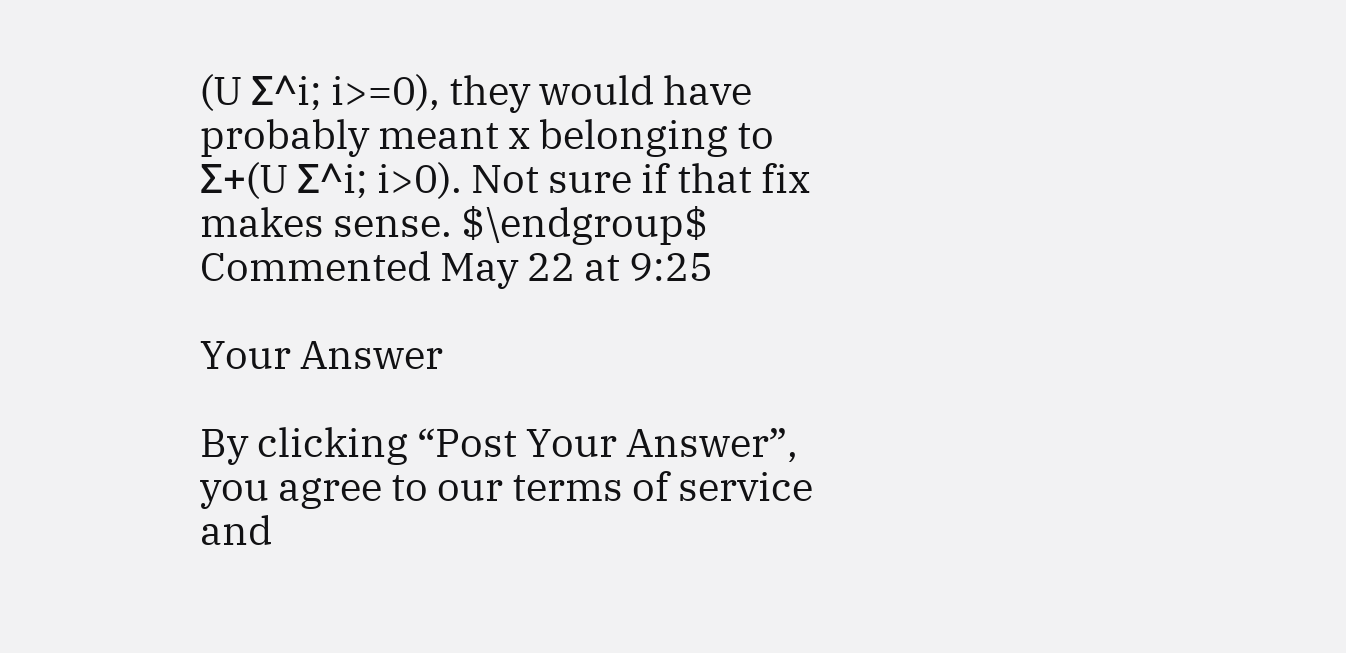(U Σ^i; i>=0), they would have probably meant x belonging to Σ+(U Σ^i; i>0). Not sure if that fix makes sense. $\endgroup$ Commented May 22 at 9:25

Your Answer

By clicking “Post Your Answer”, you agree to our terms of service and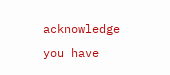acknowledge you have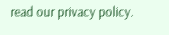read our privacy policy.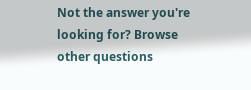Not the answer you're looking for? Browse other questions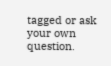tagged or ask your own question.